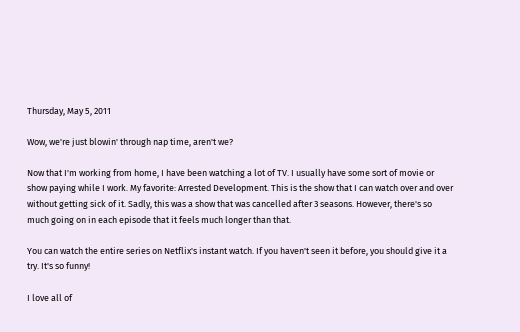Thursday, May 5, 2011

Wow, we're just blowin' through nap time, aren't we?

Now that I'm working from home, I have been watching a lot of TV. I usually have some sort of movie or show paying while I work. My favorite: Arrested Development. This is the show that I can watch over and over without getting sick of it. Sadly, this was a show that was cancelled after 3 seasons. However, there's so much going on in each episode that it feels much longer than that.

You can watch the entire series on Netflix's instant watch. If you haven't seen it before, you should give it a try. It's so funny!

I love all of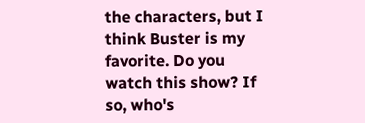the characters, but I think Buster is my favorite. Do you watch this show? If so, who's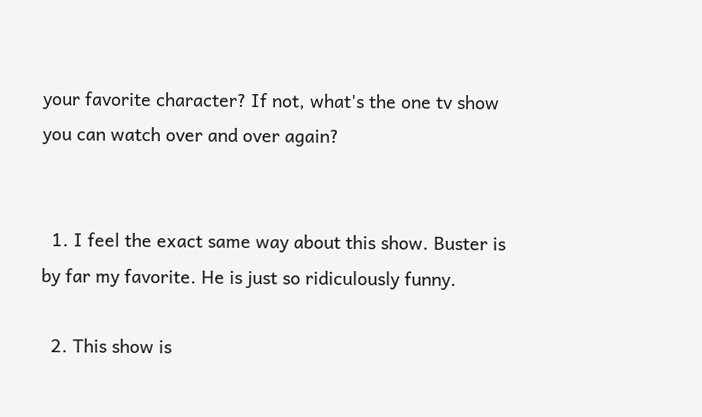your favorite character? If not, what's the one tv show you can watch over and over again?


  1. I feel the exact same way about this show. Buster is by far my favorite. He is just so ridiculously funny.

  2. This show is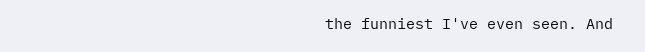the funniest I've even seen. And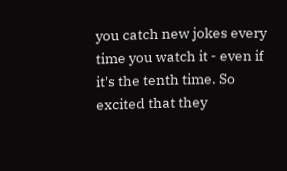you catch new jokes every time you watch it - even if it's the tenth time. So excited that they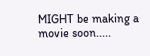MIGHT be making a movie soon.....